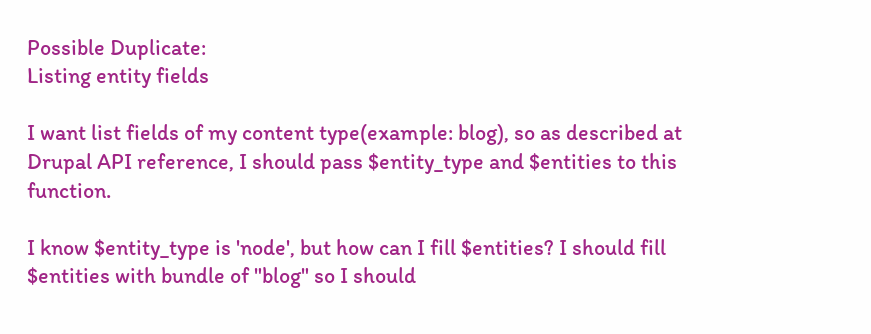Possible Duplicate:
Listing entity fields

I want list fields of my content type(example: blog), so as described at Drupal API reference, I should pass $entity_type and $entities to this function.

I know $entity_type is 'node', but how can I fill $entities? I should fill $entities with bundle of "blog" so I should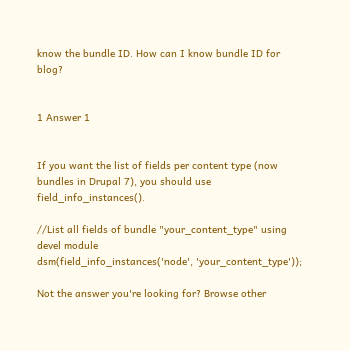know the bundle ID. How can I know bundle ID for blog?


1 Answer 1


If you want the list of fields per content type (now bundles in Drupal 7), you should use field_info_instances().

//List all fields of bundle "your_content_type" using devel module
dsm(field_info_instances('node', 'your_content_type'));

Not the answer you're looking for? Browse other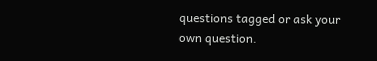questions tagged or ask your own question.